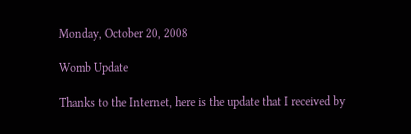Monday, October 20, 2008

Womb Update

Thanks to the Internet, here is the update that I received by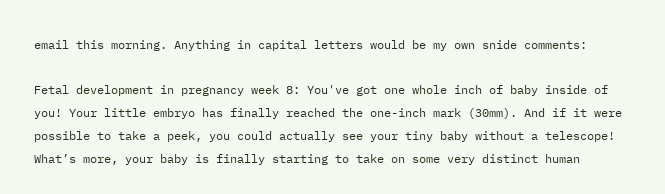email this morning. Anything in capital letters would be my own snide comments:

Fetal development in pregnancy week 8: You've got one whole inch of baby inside of you! Your little embryo has finally reached the one-inch mark (30mm). And if it were possible to take a peek, you could actually see your tiny baby without a telescope! What’s more, your baby is finally starting to take on some very distinct human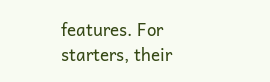features. For starters, their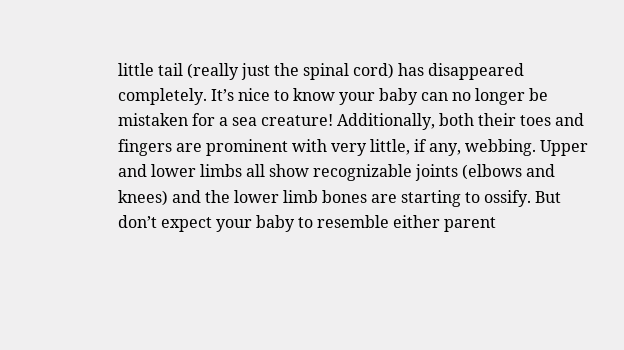little tail (really just the spinal cord) has disappeared completely. It’s nice to know your baby can no longer be mistaken for a sea creature! Additionally, both their toes and fingers are prominent with very little, if any, webbing. Upper and lower limbs all show recognizable joints (elbows and knees) and the lower limb bones are starting to ossify. But don’t expect your baby to resemble either parent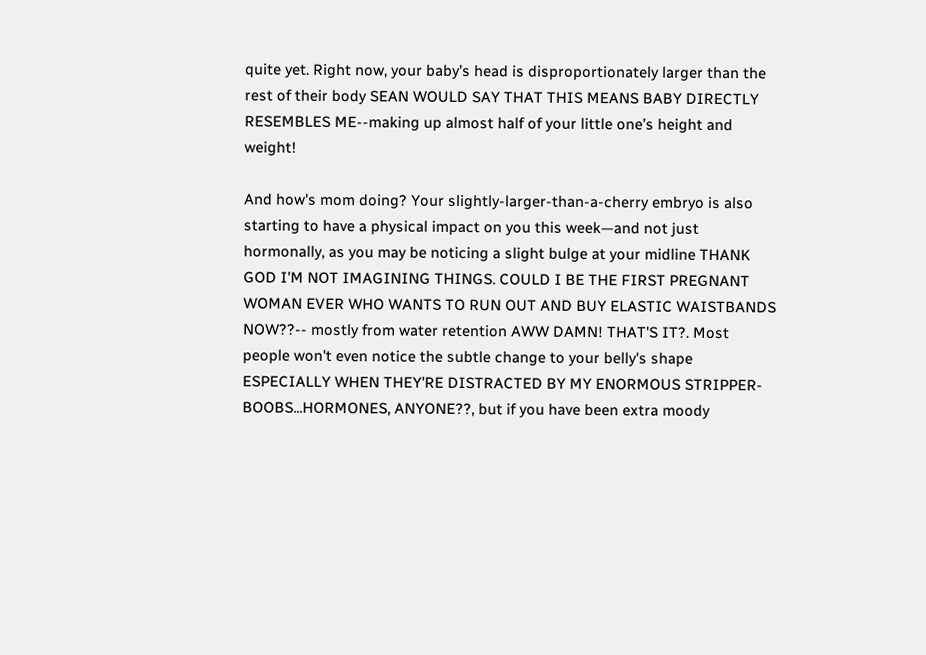quite yet. Right now, your baby’s head is disproportionately larger than the rest of their body SEAN WOULD SAY THAT THIS MEANS BABY DIRECTLY RESEMBLES ME--making up almost half of your little one’s height and weight!

And how's mom doing? Your slightly-larger-than-a-cherry embryo is also starting to have a physical impact on you this week—and not just hormonally, as you may be noticing a slight bulge at your midline THANK GOD I'M NOT IMAGINING THINGS. COULD I BE THE FIRST PREGNANT WOMAN EVER WHO WANTS TO RUN OUT AND BUY ELASTIC WAISTBANDS NOW??-- mostly from water retention AWW DAMN! THAT'S IT?. Most people won't even notice the subtle change to your belly's shape ESPECIALLY WHEN THEY'RE DISTRACTED BY MY ENORMOUS STRIPPER-BOOBS...HORMONES, ANYONE??, but if you have been extra moody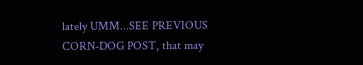lately UMM...SEE PREVIOUS CORN-DOG POST, that may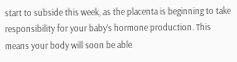start to subside this week, as the placenta is beginning to take responsibility for your baby’s hormone production. This means your body will soon be able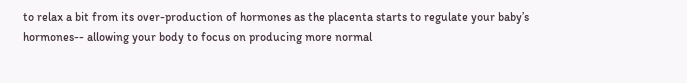to relax a bit from its over-production of hormones as the placenta starts to regulate your baby’s hormones-- allowing your body to focus on producing more normal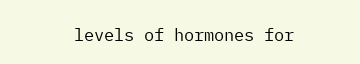levels of hormones for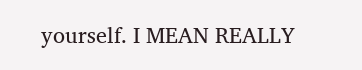yourself. I MEAN REALLY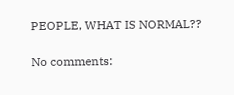PEOPLE, WHAT IS NORMAL??

No comments: